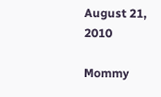August 21, 2010

Mommy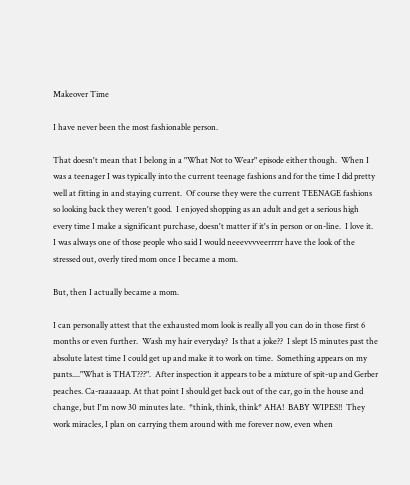Makeover Time

I have never been the most fashionable person.

That doesn't mean that I belong in a "What Not to Wear" episode either though.  When I was a teenager I was typically into the current teenage fashions and for the time I did pretty well at fitting in and staying current.  Of course they were the current TEENAGE fashions so looking back they weren't good.  I enjoyed shopping as an adult and get a serious high every time I make a significant purchase, doesn't matter if it's in person or on-line.  I love it.   I was always one of those people who said I would neeevvvveerrrrr have the look of the stressed out, overly tired mom once I became a mom.

But, then I actually became a mom.

I can personally attest that the exhausted mom look is really all you can do in those first 6 months or even further.  Wash my hair everyday?  Is that a joke??  I slept 15 minutes past the absolute latest time I could get up and make it to work on time.  Something appears on my pants...."What is THAT???".  After inspection it appears to be a mixture of spit-up and Gerber peaches. Ca-raaaaaap. At that point I should get back out of the car, go in the house and change, but I'm now 30 minutes late.  *think, think, think* AHA!  BABY WIPES!!  They work miracles, I plan on carrying them around with me forever now, even when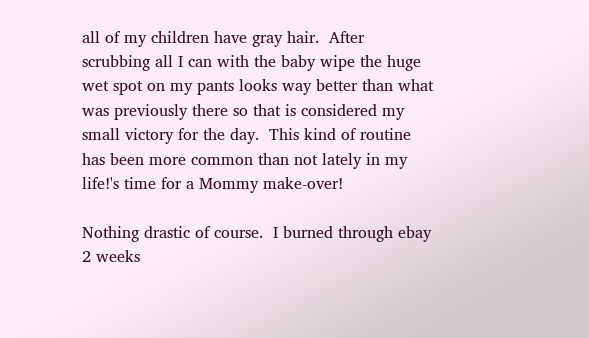all of my children have gray hair.  After scrubbing all I can with the baby wipe the huge wet spot on my pants looks way better than what was previously there so that is considered my small victory for the day.  This kind of routine has been more common than not lately in my life!'s time for a Mommy make-over!

Nothing drastic of course.  I burned through ebay 2 weeks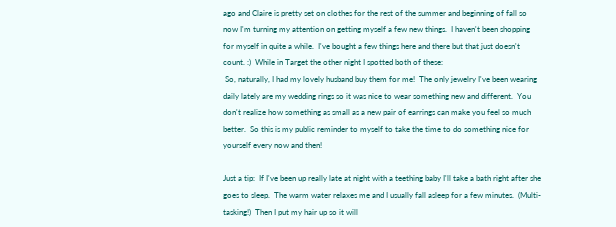ago and Claire is pretty set on clothes for the rest of the summer and beginning of fall so now I'm turning my attention on getting myself a few new things.  I haven't been shopping for myself in quite a while.  I've bought a few things here and there but that just doesn't count. :)  While in Target the other night I spotted both of these:
 So, naturally, I had my lovely husband buy them for me!  The only jewelry I've been wearing daily lately are my wedding rings so it was nice to wear something new and different.  You don't realize how something as small as a new pair of earrings can make you feel so much better.  So this is my public reminder to myself to take the time to do something nice for yourself every now and then!

Just a tip:  If I've been up really late at night with a teething baby I'll take a bath right after she goes to sleep.  The warm water relaxes me and I usually fall asleep for a few minutes.  (Multi-tasking!)  Then I put my hair up so it will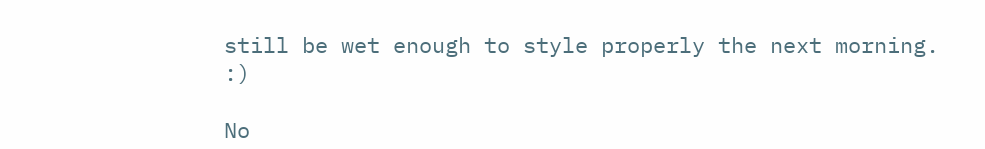still be wet enough to style properly the next morning. :)

No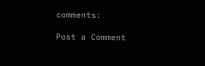comments:

Post a Comment